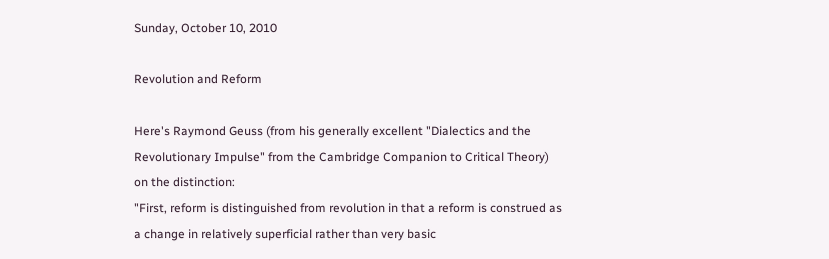Sunday, October 10, 2010

Revolution and Reform

Here's Raymond Geuss (from his generally excellent "Dialectics and the Revolutionary Impulse" from the Cambridge Companion to Critical Theory) on the distinction:
"First, reform is distinguished from revolution in that a reform is construed as a change in relatively superficial rather than very basic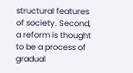structural features of society. Second, a reform is thought to be a process of gradual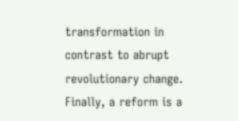transformation in contrast to abrupt revolutionary change. Finally, a reform is a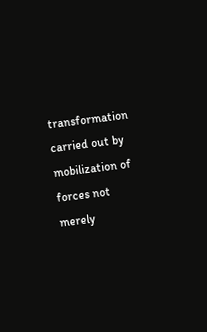transformation carried out by mobilization of forces not merely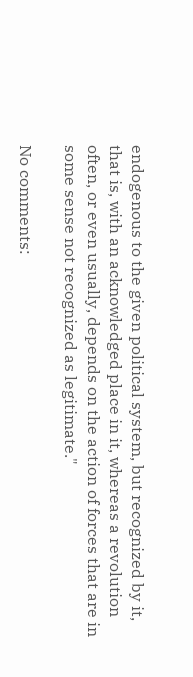endogenous to the given political system, but recognized by it, that is, with an acknowledged place in it, whereas a revolution often, or even usually, depends on the action of forces that are in some sense not recognized as legitimate."

No comments: